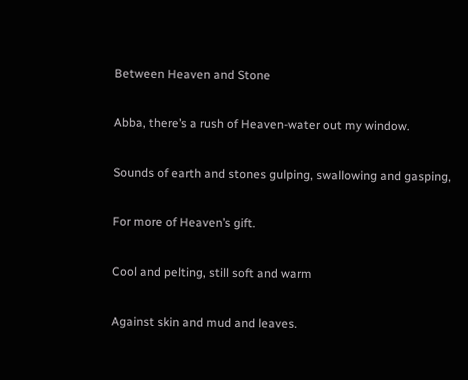Between Heaven and Stone

Abba, there’s a rush of Heaven-water out my window.

Sounds of earth and stones gulping, swallowing and gasping,

For more of Heaven’s gift.

Cool and pelting, still soft and warm

Against skin and mud and leaves.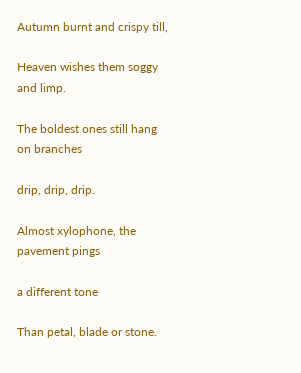Autumn burnt and crispy till,

Heaven wishes them soggy and limp.

The boldest ones still hang on branches

drip, drip, drip.

Almost xylophone, the pavement pings

a different tone

Than petal, blade or stone.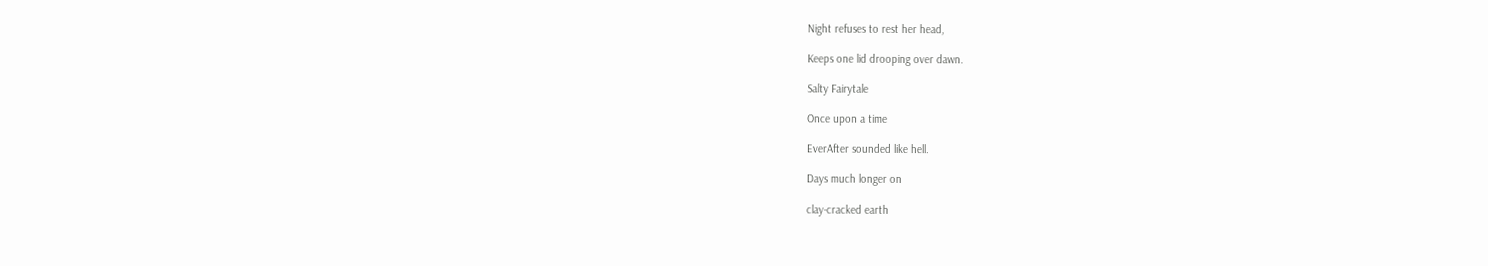Night refuses to rest her head,

Keeps one lid drooping over dawn.

Salty Fairytale

Once upon a time

EverAfter sounded like hell.

Days much longer on

clay-cracked earth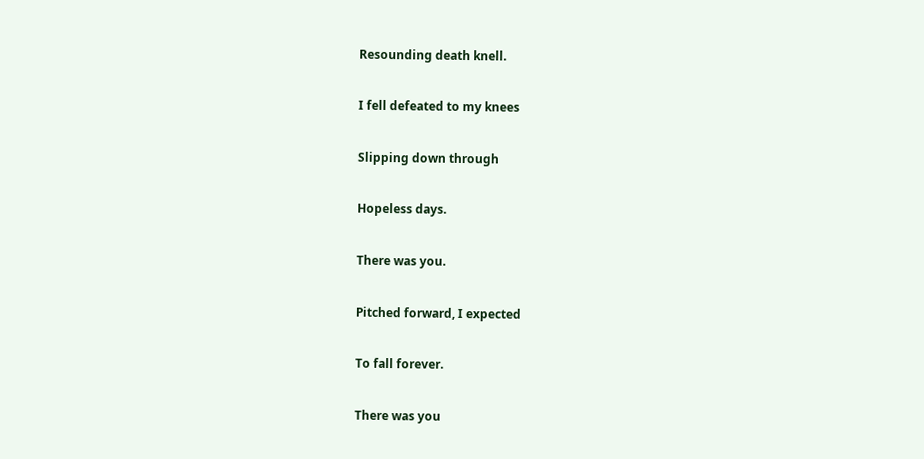Resounding death knell.

I fell defeated to my knees

Slipping down through

Hopeless days.

There was you.

Pitched forward, I expected

To fall forever.

There was you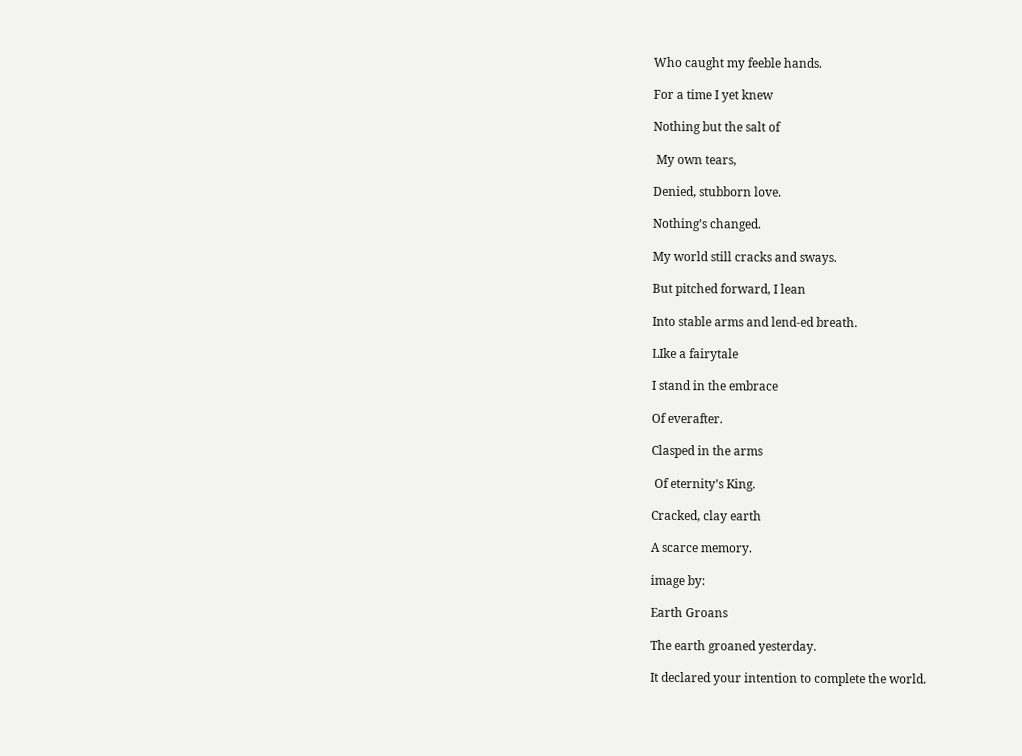Who caught my feeble hands.

For a time I yet knew

Nothing but the salt of

 My own tears,

Denied, stubborn love.

Nothing’s changed.

My world still cracks and sways.

But pitched forward, I lean

Into stable arms and lend-ed breath.

LIke a fairytale

I stand in the embrace

Of everafter.

Clasped in the arms

 Of eternity’s King.

Cracked, clay earth

A scarce memory.

image by:

Earth Groans

The earth groaned yesterday.

It declared your intention to complete the world.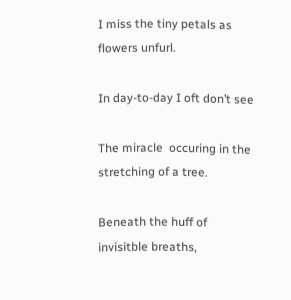I miss the tiny petals as flowers unfurl.

In day-to-day I oft don’t see

The miracle  occuring in the stretching of a tree.

Beneath the huff of invisitble breaths,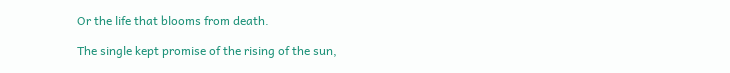Or the life that blooms from death.

The single kept promise of the rising of the sun,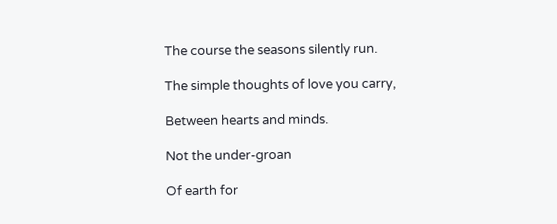The course the seasons silently run.

The simple thoughts of love you carry,

Between hearts and minds.

Not the under-groan

Of earth for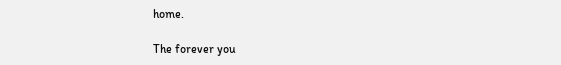home.

The forever you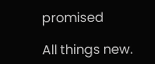promised

All things new.